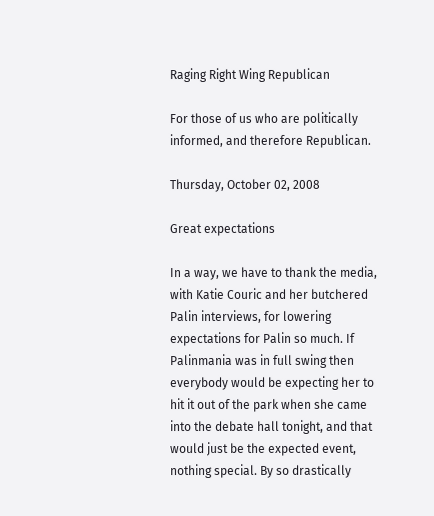Raging Right Wing Republican

For those of us who are politically informed, and therefore Republican.

Thursday, October 02, 2008

Great expectations

In a way, we have to thank the media, with Katie Couric and her butchered Palin interviews, for lowering expectations for Palin so much. If Palinmania was in full swing then everybody would be expecting her to hit it out of the park when she came into the debate hall tonight, and that would just be the expected event, nothing special. By so drastically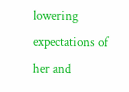lowering expectations of her and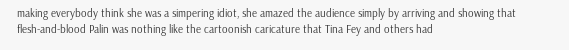making everybody think she was a simpering idiot, she amazed the audience simply by arriving and showing that flesh-and-blood Palin was nothing like the cartoonish caricature that Tina Fey and others had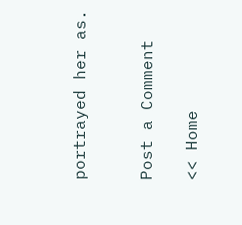portrayed her as.


Post a Comment

<< Home